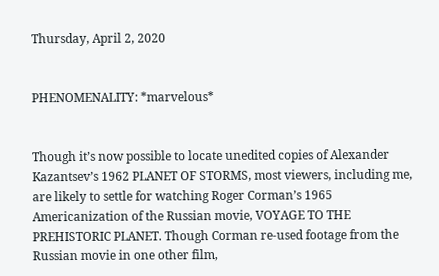Thursday, April 2, 2020


PHENOMENALITY: *marvelous*


Though it’s now possible to locate unedited copies of Alexander Kazantsev’s 1962 PLANET OF STORMS, most viewers, including me, are likely to settle for watching Roger Corman’s 1965 Americanization of the Russian movie, VOYAGE TO THE PREHISTORIC PLANET. Though Corman re-used footage from the Russian movie in one other film,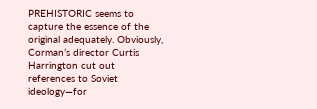PREHISTORIC seems to capture the essence of the original adequately. Obviously, Corman’s director Curtis Harrington cut out references to Soviet ideology—for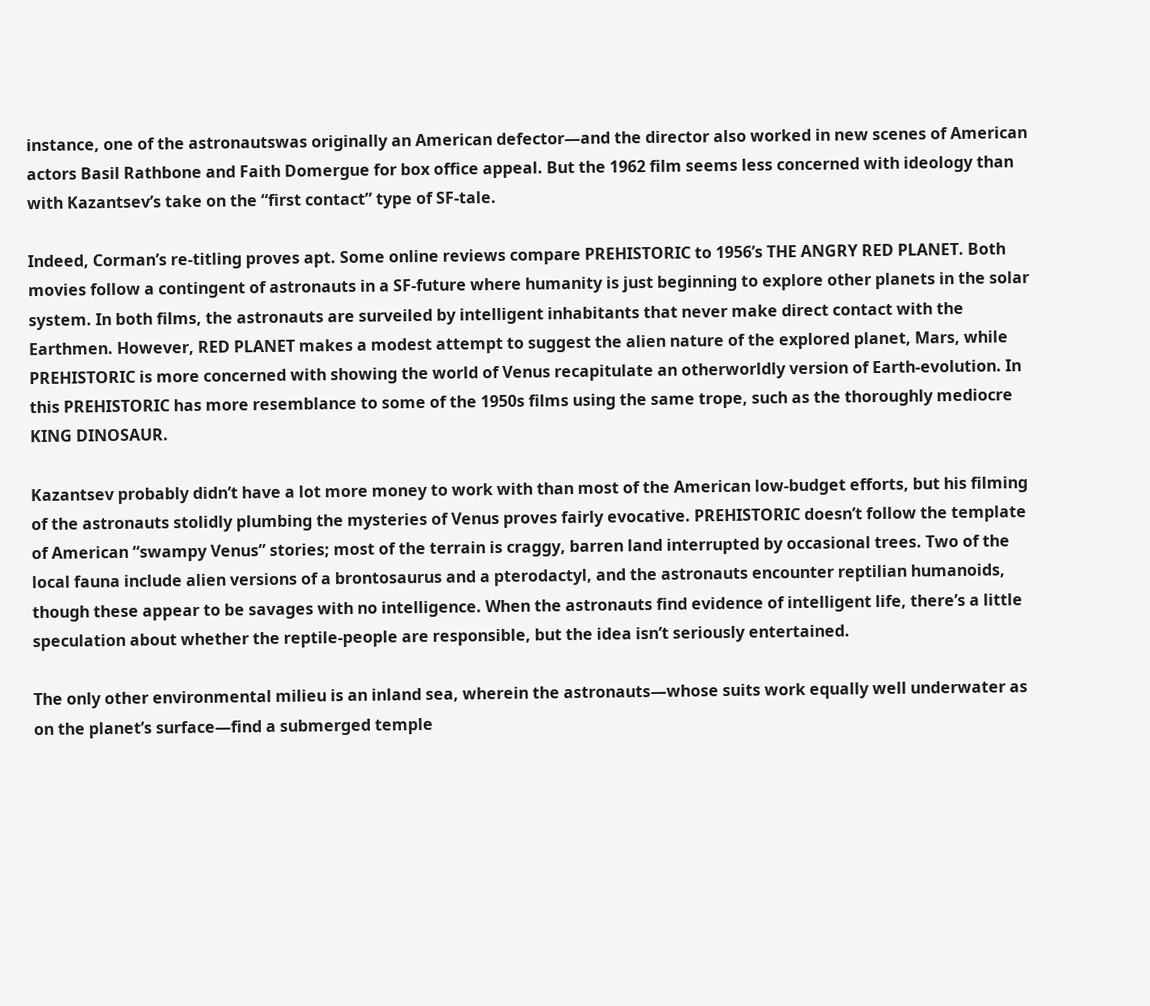instance, one of the astronautswas originally an American defector—and the director also worked in new scenes of American actors Basil Rathbone and Faith Domergue for box office appeal. But the 1962 film seems less concerned with ideology than with Kazantsev’s take on the “first contact” type of SF-tale.

Indeed, Corman’s re-titling proves apt. Some online reviews compare PREHISTORIC to 1956’s THE ANGRY RED PLANET. Both movies follow a contingent of astronauts in a SF-future where humanity is just beginning to explore other planets in the solar system. In both films, the astronauts are surveiled by intelligent inhabitants that never make direct contact with the Earthmen. However, RED PLANET makes a modest attempt to suggest the alien nature of the explored planet, Mars, while PREHISTORIC is more concerned with showing the world of Venus recapitulate an otherworldly version of Earth-evolution. In this PREHISTORIC has more resemblance to some of the 1950s films using the same trope, such as the thoroughly mediocre KING DINOSAUR.

Kazantsev probably didn’t have a lot more money to work with than most of the American low-budget efforts, but his filming of the astronauts stolidly plumbing the mysteries of Venus proves fairly evocative. PREHISTORIC doesn’t follow the template of American “swampy Venus” stories; most of the terrain is craggy, barren land interrupted by occasional trees. Two of the local fauna include alien versions of a brontosaurus and a pterodactyl, and the astronauts encounter reptilian humanoids, though these appear to be savages with no intelligence. When the astronauts find evidence of intelligent life, there’s a little speculation about whether the reptile-people are responsible, but the idea isn’t seriously entertained.

The only other environmental milieu is an inland sea, wherein the astronauts—whose suits work equally well underwater as on the planet’s surface—find a submerged temple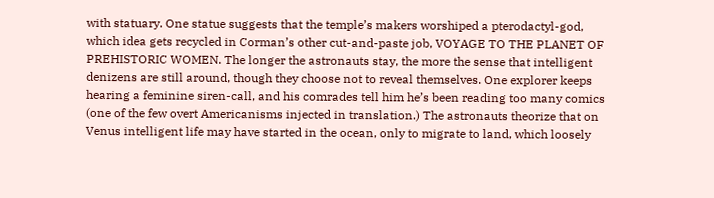with statuary. One statue suggests that the temple’s makers worshiped a pterodactyl-god, which idea gets recycled in Corman’s other cut-and-paste job, VOYAGE TO THE PLANET OF PREHISTORIC WOMEN. The longer the astronauts stay, the more the sense that intelligent denizens are still around, though they choose not to reveal themselves. One explorer keeps hearing a feminine siren-call, and his comrades tell him he’s been reading too many comics (one of the few overt Americanisms injected in translation.) The astronauts theorize that on Venus intelligent life may have started in the ocean, only to migrate to land, which loosely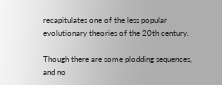recapitulates one of the less popular evolutionary theories of the 20th century.

Though there are some plodding sequences, and no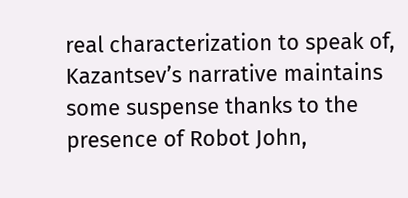real characterization to speak of, Kazantsev’s narrative maintains some suspense thanks to the presence of Robot John,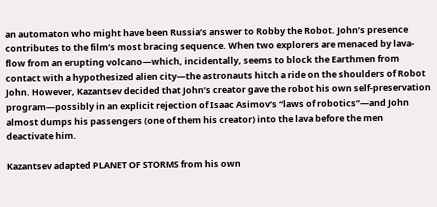an automaton who might have been Russia’s answer to Robby the Robot. John’s presence contributes to the film’s most bracing sequence. When two explorers are menaced by lava-flow from an erupting volcano—which, incidentally, seems to block the Earthmen from contact with a hypothesized alien city—the astronauts hitch a ride on the shoulders of Robot John. However, Kazantsev decided that John’s creator gave the robot his own self-preservation program—possibly in an explicit rejection of Isaac Asimov’s “laws of robotics”—and John almost dumps his passengers (one of them his creator) into the lava before the men deactivate him.

Kazantsev adapted PLANET OF STORMS from his own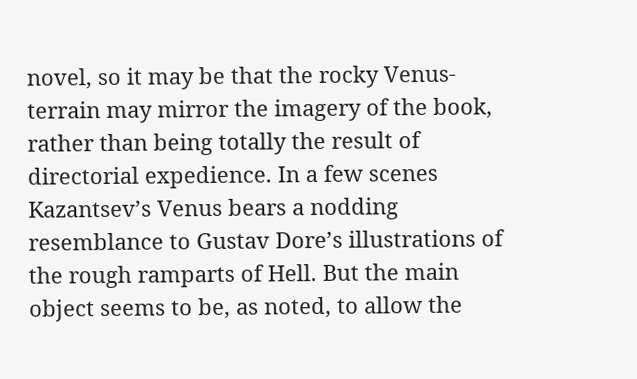novel, so it may be that the rocky Venus-terrain may mirror the imagery of the book, rather than being totally the result of directorial expedience. In a few scenes Kazantsev’s Venus bears a nodding resemblance to Gustav Dore’s illustrations of the rough ramparts of Hell. But the main object seems to be, as noted, to allow the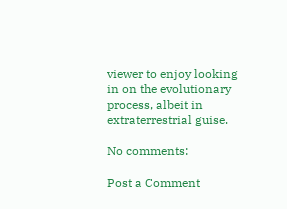viewer to enjoy looking in on the evolutionary process, albeit in extraterrestrial guise.

No comments:

Post a Comment